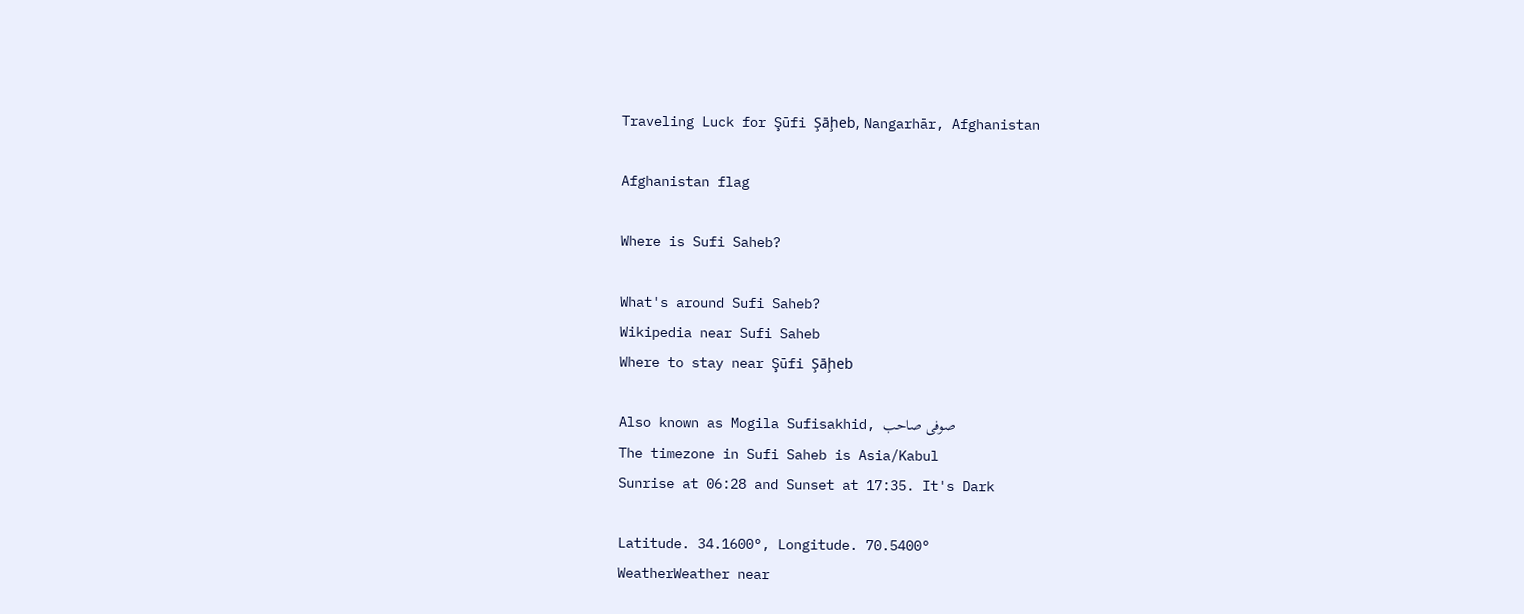Traveling Luck for Şūfi Şāḩeb, Nangarhār, Afghanistan

Afghanistan flag

Where is Sufi Saheb?

What's around Sufi Saheb?
Wikipedia near Sufi Saheb
Where to stay near Şūfi Şāḩeb

Also known as Mogila Sufisakhid, صوفی صاحب
The timezone in Sufi Saheb is Asia/Kabul
Sunrise at 06:28 and Sunset at 17:35. It's Dark

Latitude. 34.1600°, Longitude. 70.5400°
WeatherWeather near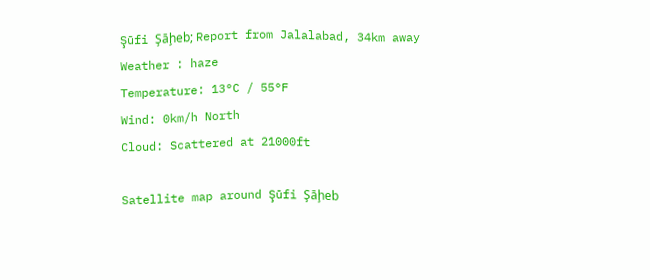Şūfi Şāḩeb; Report from Jalalabad, 34km away
Weather : haze
Temperature: 13°C / 55°F
Wind: 0km/h North
Cloud: Scattered at 21000ft

Satellite map around Şūfi Şāḩeb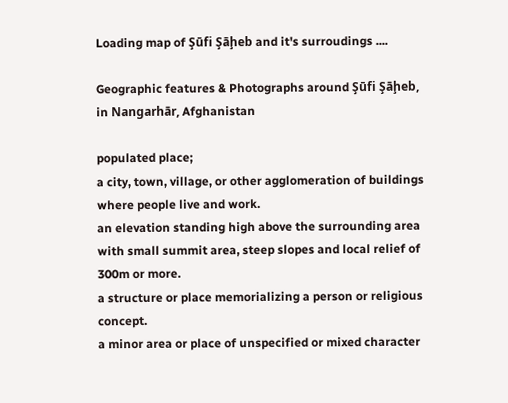Loading map of Şūfi Şāḩeb and it's surroudings ....

Geographic features & Photographs around Şūfi Şāḩeb, in Nangarhār, Afghanistan

populated place;
a city, town, village, or other agglomeration of buildings where people live and work.
an elevation standing high above the surrounding area with small summit area, steep slopes and local relief of 300m or more.
a structure or place memorializing a person or religious concept.
a minor area or place of unspecified or mixed character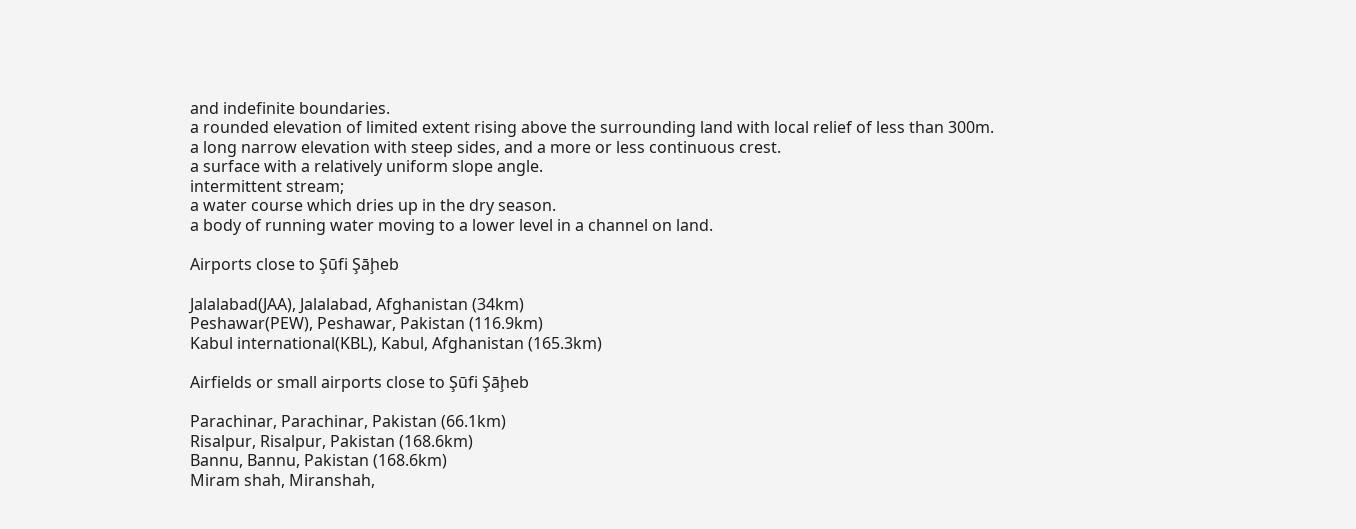and indefinite boundaries.
a rounded elevation of limited extent rising above the surrounding land with local relief of less than 300m.
a long narrow elevation with steep sides, and a more or less continuous crest.
a surface with a relatively uniform slope angle.
intermittent stream;
a water course which dries up in the dry season.
a body of running water moving to a lower level in a channel on land.

Airports close to Şūfi Şāḩeb

Jalalabad(JAA), Jalalabad, Afghanistan (34km)
Peshawar(PEW), Peshawar, Pakistan (116.9km)
Kabul international(KBL), Kabul, Afghanistan (165.3km)

Airfields or small airports close to Şūfi Şāḩeb

Parachinar, Parachinar, Pakistan (66.1km)
Risalpur, Risalpur, Pakistan (168.6km)
Bannu, Bannu, Pakistan (168.6km)
Miram shah, Miranshah,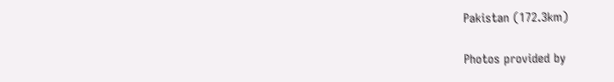Pakistan (172.3km)

Photos provided by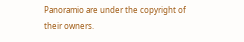Panoramio are under the copyright of their owners.